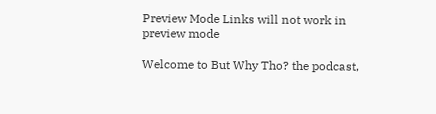Preview Mode Links will not work in preview mode

Welcome to But Why Tho? the podcast,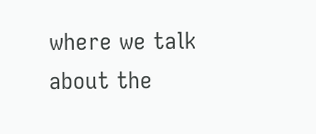where we talk about the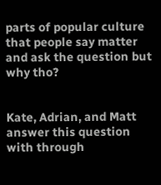parts of popular culture that people say matter and ask the question but why tho?


Kate, Adrian, and Matt answer this question with through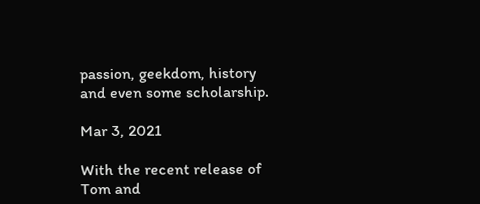passion, geekdom, history and even some scholarship.

Mar 3, 2021

With the recent release of Tom and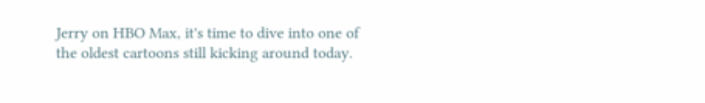Jerry on HBO Max, it's time to dive into one of the oldest cartoons still kicking around today.